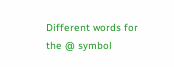Different words for the @ symbol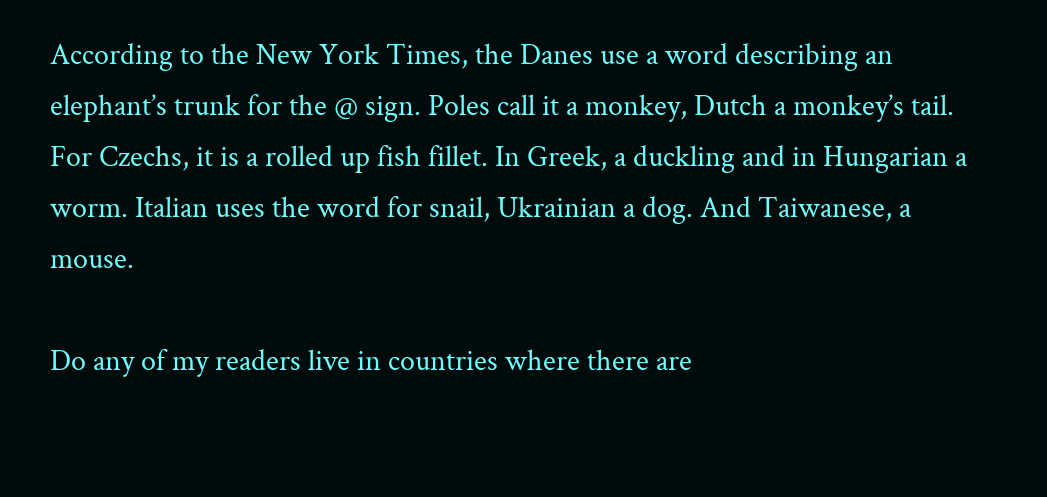According to the New York Times, the Danes use a word describing an elephant’s trunk for the @ sign. Poles call it a monkey, Dutch a monkey’s tail. For Czechs, it is a rolled up fish fillet. In Greek, a duckling and in Hungarian a worm. Italian uses the word for snail, Ukrainian a dog. And Taiwanese, a mouse.

Do any of my readers live in countries where there are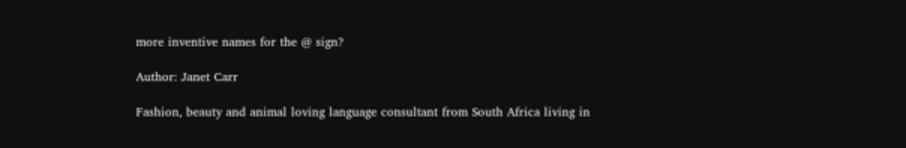more inventive names for the @ sign?

Author: Janet Carr

Fashion, beauty and animal loving language consultant from South Africa living in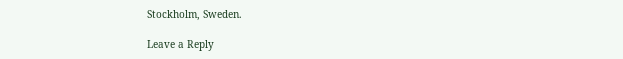Stockholm, Sweden.

Leave a Reply